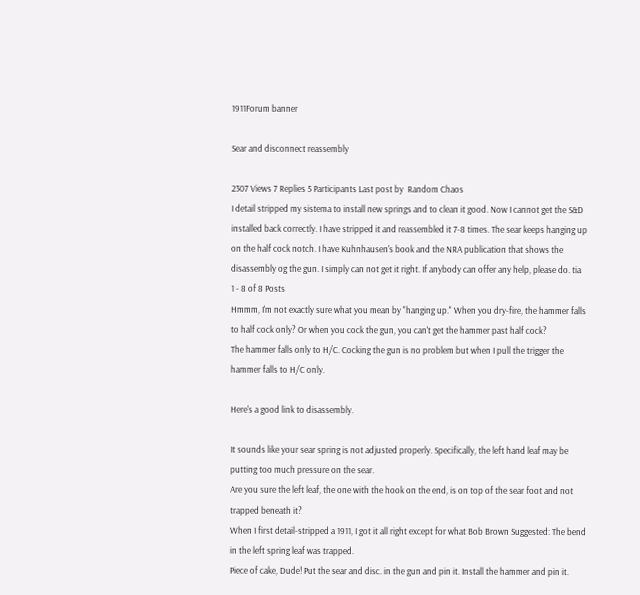1911Forum banner

Sear and disconnect reassembly

2307 Views 7 Replies 5 Participants Last post by  Random Chaos
I detail stripped my sistema to install new springs and to clean it good. Now I cannot get the S&D installed back correctly. I have stripped it and reassembled it 7-8 times. The sear keeps hanging up on the half cock notch. I have Kuhnhausen's book and the NRA publication that shows the disassembly og the gun. I simply can not get it right. If anybody can offer any help, please do. tia
1 - 8 of 8 Posts
Hmmm, I'm not exactly sure what you mean by "hanging up." When you dry-fire, the hammer falls to half cock only? Or when you cock the gun, you can't get the hammer past half cock?
The hammer falls only to H/C. Cocking the gun is no problem but when I pull the trigger the hammer falls to H/C only.

Here's a good link to disassembly.

It sounds like your sear spring is not adjusted properly. Specifically, the left hand leaf may be putting too much pressure on the sear.
Are you sure the left leaf, the one with the hook on the end, is on top of the sear foot and not trapped beneath it?
When I first detail-stripped a 1911, I got it all right except for what Bob Brown Suggested: The bend in the left spring leaf was trapped.
Piece of cake, Dude! Put the sear and disc. in the gun and pin it. Install the hammer and pin it.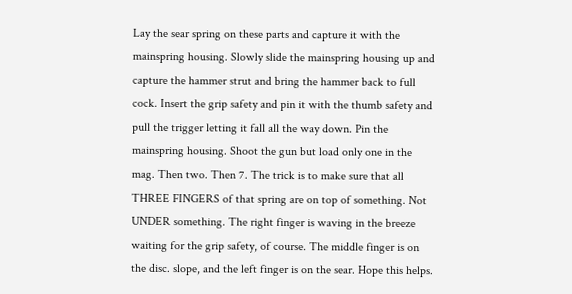Lay the sear spring on these parts and capture it with the mainspring housing. Slowly slide the mainspring housing up and capture the hammer strut and bring the hammer back to full cock. Insert the grip safety and pin it with the thumb safety and pull the trigger letting it fall all the way down. Pin the mainspring housing. Shoot the gun but load only one in the mag. Then two. Then 7. The trick is to make sure that all THREE FINGERS of that spring are on top of something. Not UNDER something. The right finger is waving in the breeze waiting for the grip safety, of course. The middle finger is on the disc. slope, and the left finger is on the sear. Hope this helps.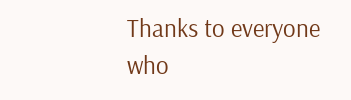Thanks to everyone who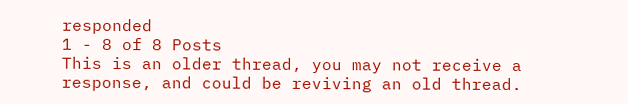responded
1 - 8 of 8 Posts
This is an older thread, you may not receive a response, and could be reviving an old thread.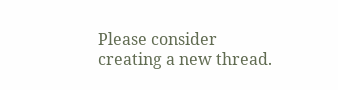Please consider creating a new thread.